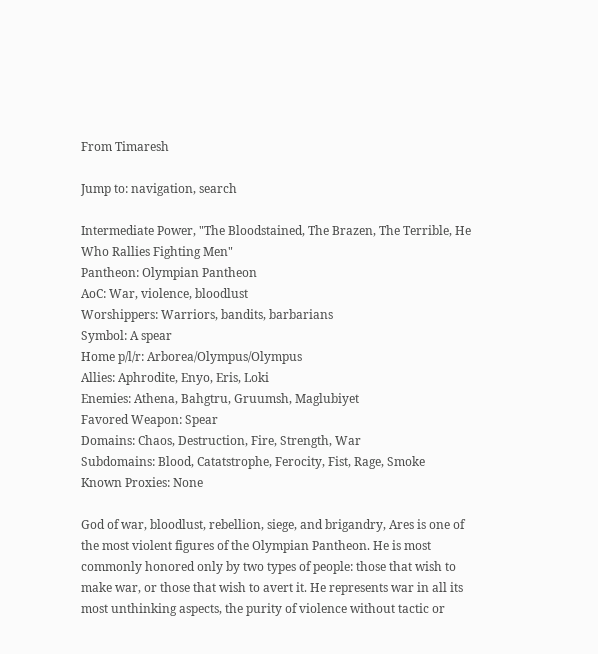From Timaresh

Jump to: navigation, search

Intermediate Power, "The Bloodstained, The Brazen, The Terrible, He Who Rallies Fighting Men"
Pantheon: Olympian Pantheon
AoC: War, violence, bloodlust
Worshippers: Warriors, bandits, barbarians
Symbol: A spear
Home p/l/r: Arborea/Olympus/Olympus
Allies: Aphrodite, Enyo, Eris, Loki
Enemies: Athena, Bahgtru, Gruumsh, Maglubiyet
Favored Weapon: Spear
Domains: Chaos, Destruction, Fire, Strength, War
Subdomains: Blood, Catatstrophe, Ferocity, Fist, Rage, Smoke
Known Proxies: None

God of war, bloodlust, rebellion, siege, and brigandry, Ares is one of the most violent figures of the Olympian Pantheon. He is most commonly honored only by two types of people: those that wish to make war, or those that wish to avert it. He represents war in all its most unthinking aspects, the purity of violence without tactic or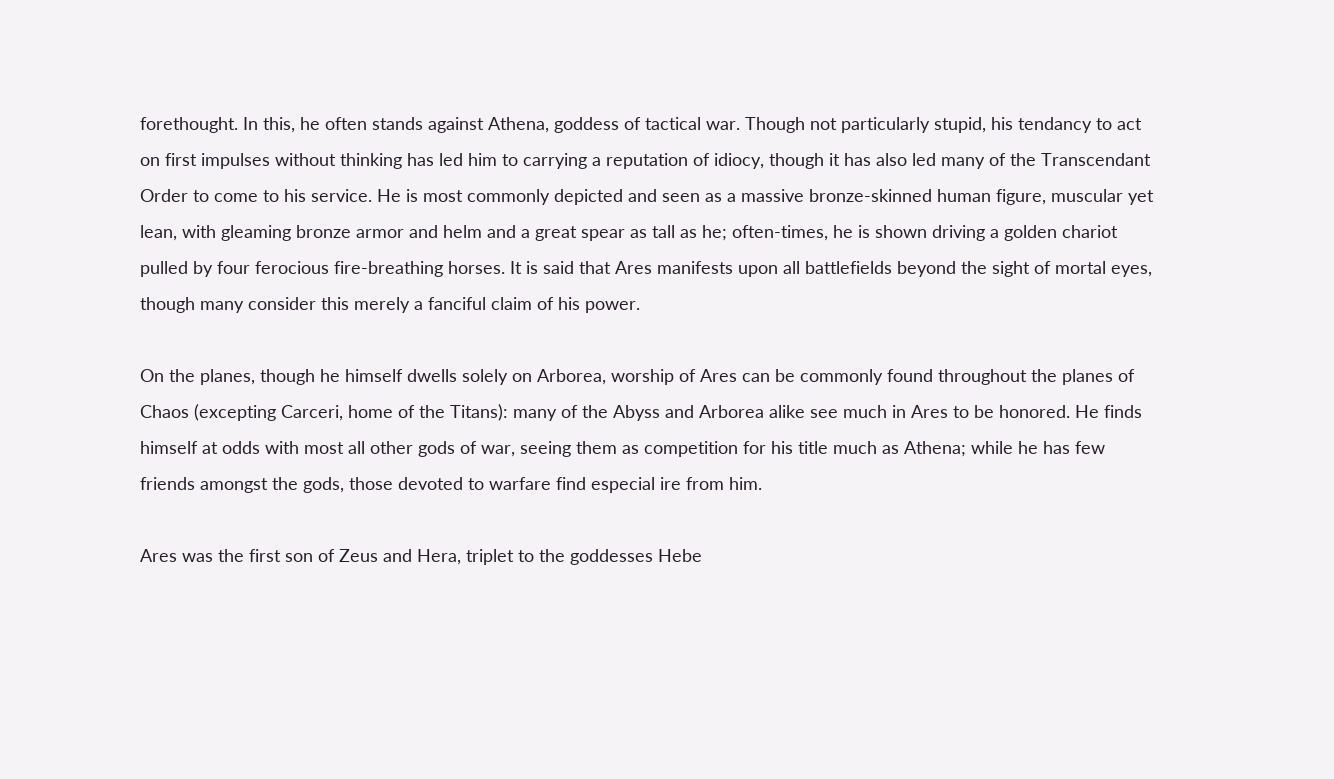forethought. In this, he often stands against Athena, goddess of tactical war. Though not particularly stupid, his tendancy to act on first impulses without thinking has led him to carrying a reputation of idiocy, though it has also led many of the Transcendant Order to come to his service. He is most commonly depicted and seen as a massive bronze-skinned human figure, muscular yet lean, with gleaming bronze armor and helm and a great spear as tall as he; often-times, he is shown driving a golden chariot pulled by four ferocious fire-breathing horses. It is said that Ares manifests upon all battlefields beyond the sight of mortal eyes, though many consider this merely a fanciful claim of his power.

On the planes, though he himself dwells solely on Arborea, worship of Ares can be commonly found throughout the planes of Chaos (excepting Carceri, home of the Titans): many of the Abyss and Arborea alike see much in Ares to be honored. He finds himself at odds with most all other gods of war, seeing them as competition for his title much as Athena; while he has few friends amongst the gods, those devoted to warfare find especial ire from him.

Ares was the first son of Zeus and Hera, triplet to the goddesses Hebe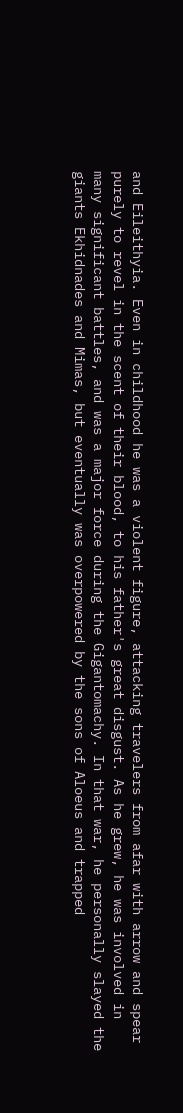and Eileithyia. Even in childhood he was a violent figure, attacking travelers from afar with arrow and spear purely to revel in the scent of their blood, to his father's great disgust. As he grew, he was involved in many significant battles, and was a major force during the Gigantomachy. In that war, he personally slayed the giants Ekhidnades and Mimas, but eventually was overpowered by the sons of Aloeus and trapped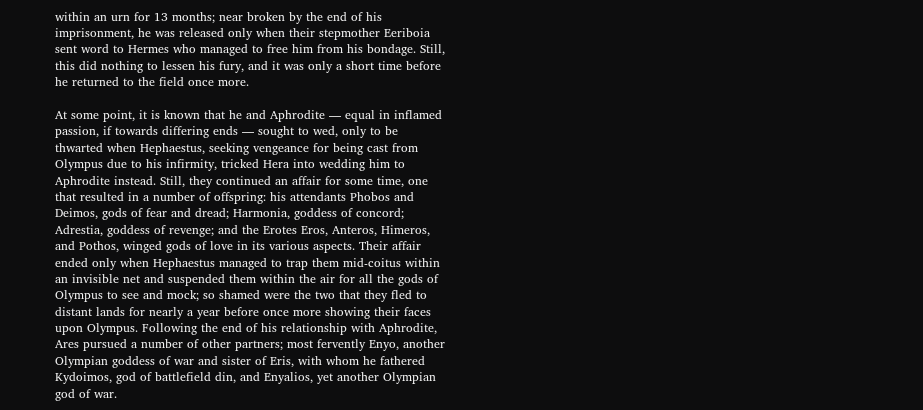within an urn for 13 months; near broken by the end of his imprisonment, he was released only when their stepmother Eeriboia sent word to Hermes who managed to free him from his bondage. Still, this did nothing to lessen his fury, and it was only a short time before he returned to the field once more.

At some point, it is known that he and Aphrodite — equal in inflamed passion, if towards differing ends — sought to wed, only to be thwarted when Hephaestus, seeking vengeance for being cast from Olympus due to his infirmity, tricked Hera into wedding him to Aphrodite instead. Still, they continued an affair for some time, one that resulted in a number of offspring: his attendants Phobos and Deimos, gods of fear and dread; Harmonia, goddess of concord; Adrestia, goddess of revenge; and the Erotes Eros, Anteros, Himeros, and Pothos, winged gods of love in its various aspects. Their affair ended only when Hephaestus managed to trap them mid-coitus within an invisible net and suspended them within the air for all the gods of Olympus to see and mock; so shamed were the two that they fled to distant lands for nearly a year before once more showing their faces upon Olympus. Following the end of his relationship with Aphrodite, Ares pursued a number of other partners; most fervently Enyo, another Olympian goddess of war and sister of Eris, with whom he fathered Kydoimos, god of battlefield din, and Enyalios, yet another Olympian god of war.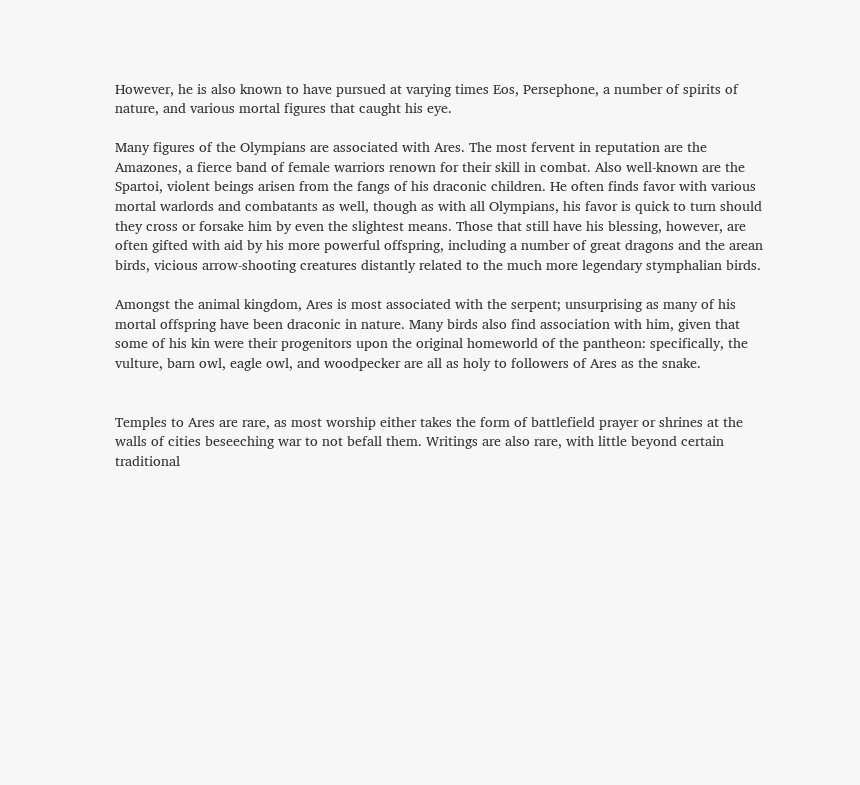However, he is also known to have pursued at varying times Eos, Persephone, a number of spirits of nature, and various mortal figures that caught his eye.

Many figures of the Olympians are associated with Ares. The most fervent in reputation are the Amazones, a fierce band of female warriors renown for their skill in combat. Also well-known are the Spartoi, violent beings arisen from the fangs of his draconic children. He often finds favor with various mortal warlords and combatants as well, though as with all Olympians, his favor is quick to turn should they cross or forsake him by even the slightest means. Those that still have his blessing, however, are often gifted with aid by his more powerful offspring, including a number of great dragons and the arean birds, vicious arrow-shooting creatures distantly related to the much more legendary stymphalian birds.

Amongst the animal kingdom, Ares is most associated with the serpent; unsurprising as many of his mortal offspring have been draconic in nature. Many birds also find association with him, given that some of his kin were their progenitors upon the original homeworld of the pantheon: specifically, the vulture, barn owl, eagle owl, and woodpecker are all as holy to followers of Ares as the snake.


Temples to Ares are rare, as most worship either takes the form of battlefield prayer or shrines at the walls of cities beseeching war to not befall them. Writings are also rare, with little beyond certain traditional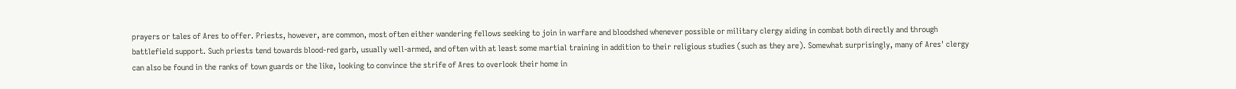prayers or tales of Ares to offer. Priests, however, are common, most often either wandering fellows seeking to join in warfare and bloodshed whenever possible or military clergy aiding in combat both directly and through battlefield support. Such priests tend towards blood-red garb, usually well-armed, and often with at least some martial training in addition to their religious studies (such as they are). Somewhat surprisingly, many of Ares' clergy can also be found in the ranks of town guards or the like, looking to convince the strife of Ares to overlook their home in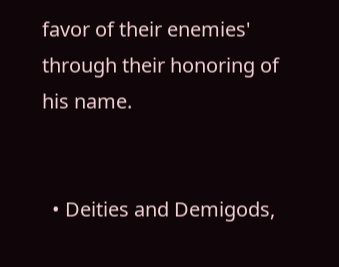favor of their enemies' through their honoring of his name.


  • Deities and Demigods,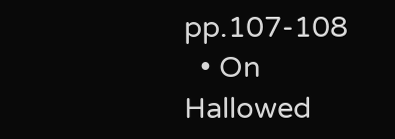pp.107-108
  • On Hallowed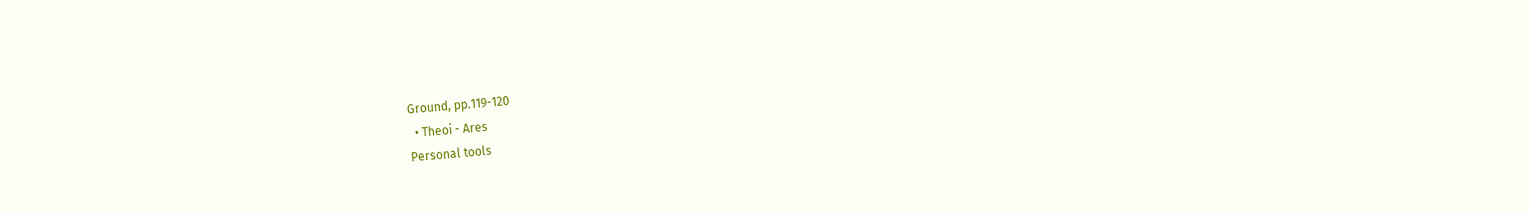Ground, pp.119-120
  • Theoi - Ares
Personal tools